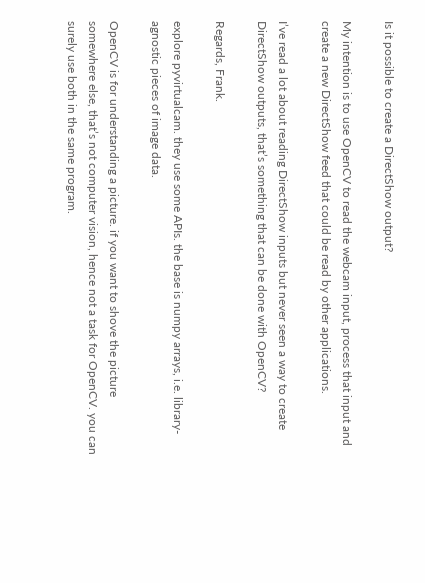Is it possible to create a DirectShow output?

My intention is to use OpenCV to read the webcam input, process that input and create a new DirectShow feed that could be read by other applications.

I’ve read a lot about reading DirectShow inputs but never seen a way to create DirectShow outputs, that’s something that can be done with OpenCV?

Regards, Frank.

explore pyvirtualcam. they use some APIs. the base is numpy arrays, i.e. library-agnostic pieces of image data.

OpenCV is for understanding a picture. if you want to shove the picture somewhere else, that’s not computer vision, hence not a task for OpenCV. you can surely use both in the same program.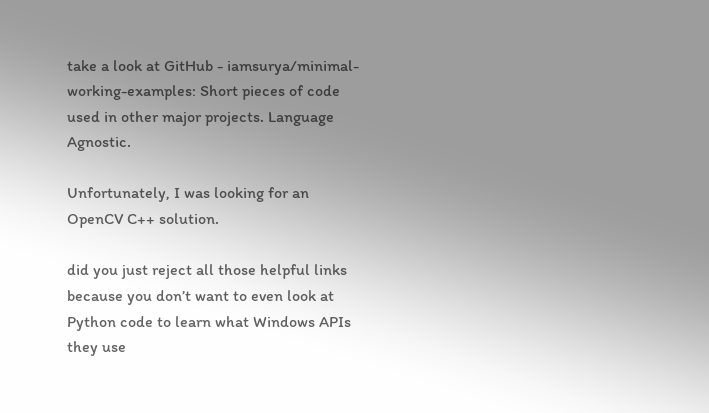take a look at GitHub - iamsurya/minimal-working-examples: Short pieces of code used in other major projects. Language Agnostic.

Unfortunately, I was looking for an OpenCV C++ solution.

did you just reject all those helpful links because you don’t want to even look at Python code to learn what Windows APIs they use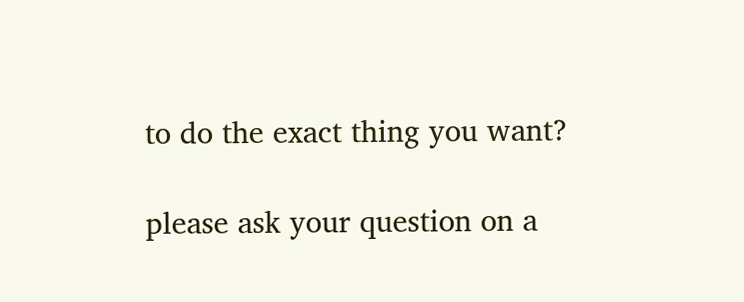to do the exact thing you want?

please ask your question on a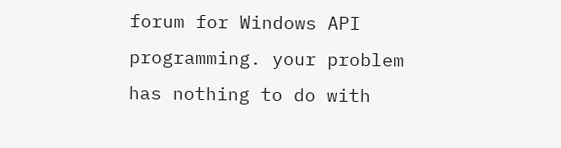forum for Windows API programming. your problem has nothing to do with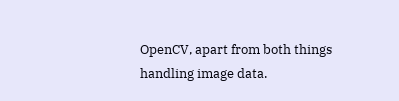OpenCV, apart from both things handling image data.